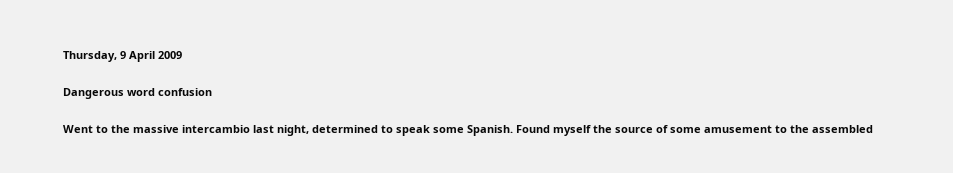Thursday, 9 April 2009

Dangerous word confusion

Went to the massive intercambio last night, determined to speak some Spanish. Found myself the source of some amusement to the assembled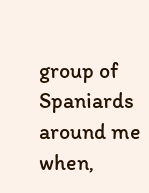group of Spaniards around me when,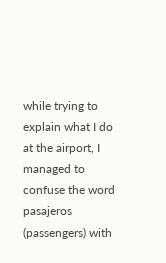while trying to explain what I do at the airport, I managed to confuse the word pasajeros (passengers) with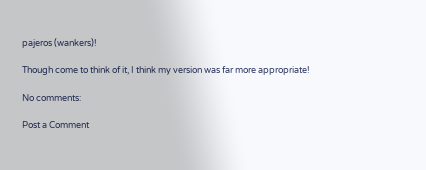pajeros (wankers)!

Though come to think of it, I think my version was far more appropriate!

No comments:

Post a Comment